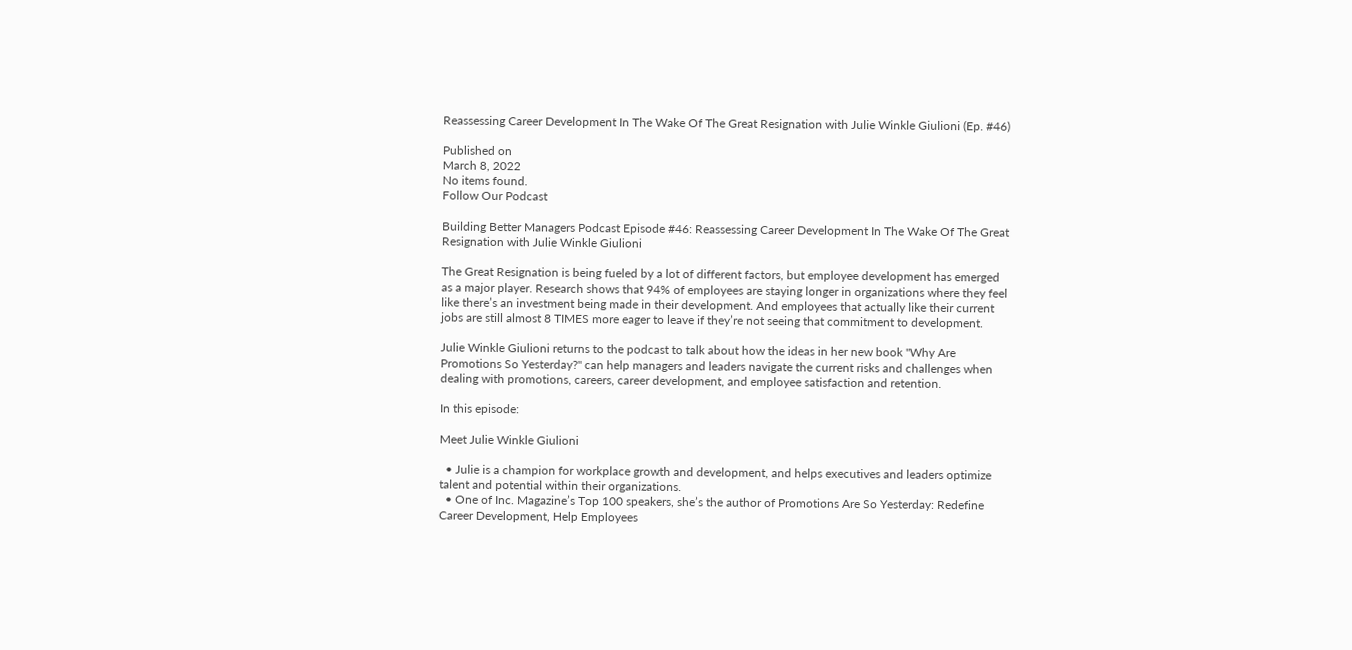Reassessing Career Development In The Wake Of The Great Resignation with Julie Winkle Giulioni (Ep. #46)

Published on
March 8, 2022
No items found.
Follow Our Podcast

Building Better Managers Podcast Episode #46: Reassessing Career Development In The Wake Of The Great Resignation with Julie Winkle Giulioni

The Great Resignation is being fueled by a lot of different factors, but employee development has emerged as a major player. Research shows that 94% of employees are staying longer in organizations where they feel like there’s an investment being made in their development. And employees that actually like their current jobs are still almost 8 TIMES more eager to leave if they’re not seeing that commitment to development.

Julie Winkle Giulioni returns to the podcast to talk about how the ideas in her new book "Why Are Promotions So Yesterday?" can help managers and leaders navigate the current risks and challenges when dealing with promotions, careers, career development, and employee satisfaction and retention.

In this episode:

Meet Julie Winkle Giulioni

  • Julie is a champion for workplace growth and development, and helps executives and leaders optimize talent and potential within their organizations.
  • One of Inc. Magazine’s Top 100 speakers, she’s the author of Promotions Are So Yesterday: Redefine Career Development, Help Employees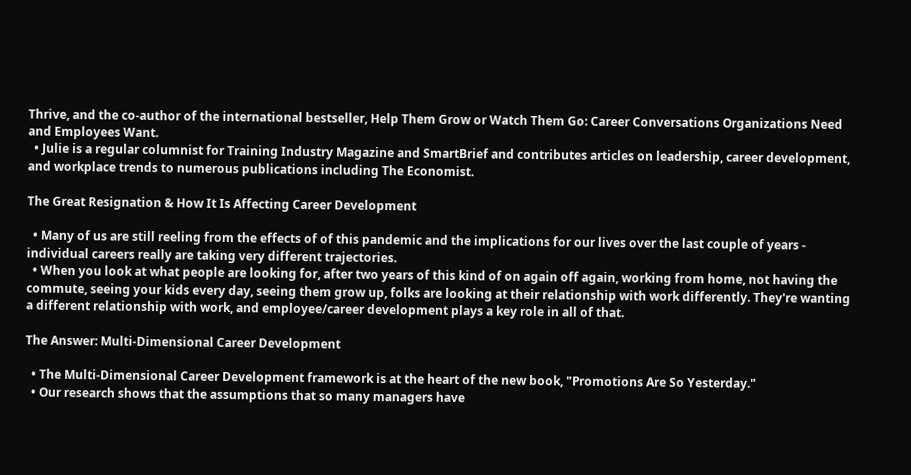Thrive, and the co-author of the international bestseller, Help Them Grow or Watch Them Go: Career Conversations Organizations Need and Employees Want.
  • Julie is a regular columnist for Training Industry Magazine and SmartBrief and contributes articles on leadership, career development, and workplace trends to numerous publications including The Economist.

The Great Resignation & How It Is Affecting Career Development

  • Many of us are still reeling from the effects of of this pandemic and the implications for our lives over the last couple of years - individual careers really are taking very different trajectories.
  • When you look at what people are looking for, after two years of this kind of on again off again, working from home, not having the commute, seeing your kids every day, seeing them grow up, folks are looking at their relationship with work differently. They're wanting a different relationship with work, and employee/career development plays a key role in all of that.

The Answer: Multi-Dimensional Career Development

  • The Multi-Dimensional Career Development framework is at the heart of the new book, "Promotions Are So Yesterday."
  • Our research shows that the assumptions that so many managers have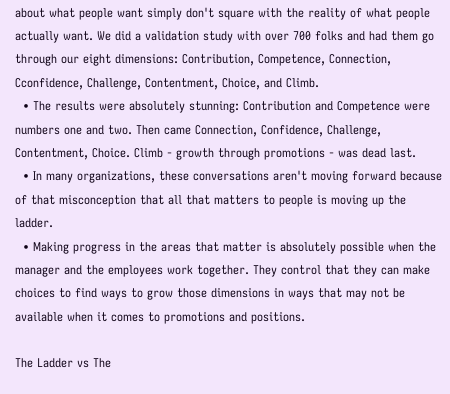about what people want simply don't square with the reality of what people actually want. We did a validation study with over 700 folks and had them go through our eight dimensions: Contribution, Competence, Connection, Cconfidence, Challenge, Contentment, Choice, and Climb.
  • The results were absolutely stunning: Contribution and Competence were numbers one and two. Then came Connection, Confidence, Challenge, Contentment, Choice. Climb - growth through promotions - was dead last.
  • In many organizations, these conversations aren't moving forward because of that misconception that all that matters to people is moving up the ladder.
  • Making progress in the areas that matter is absolutely possible when the manager and the employees work together. They control that they can make choices to find ways to grow those dimensions in ways that may not be available when it comes to promotions and positions.

The Ladder vs The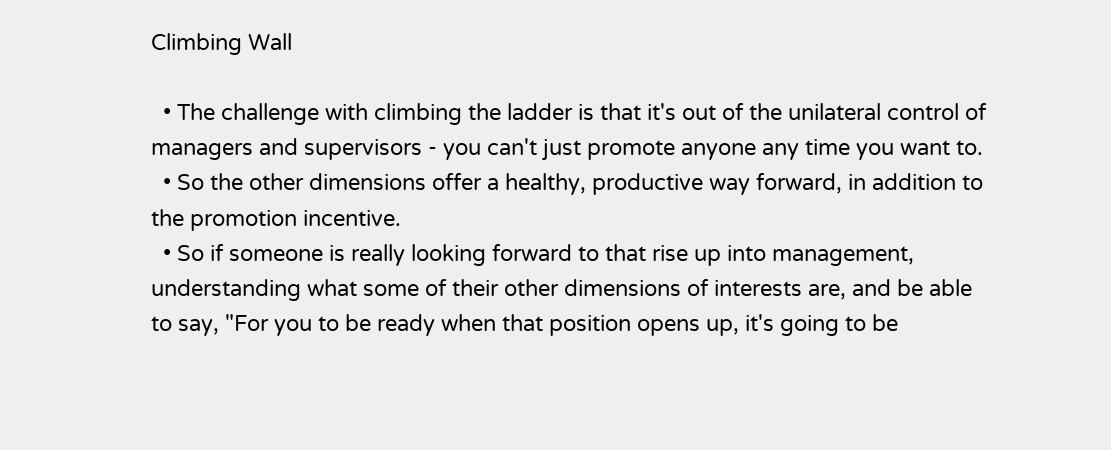Climbing Wall

  • The challenge with climbing the ladder is that it's out of the unilateral control of managers and supervisors - you can't just promote anyone any time you want to.
  • So the other dimensions offer a healthy, productive way forward, in addition to the promotion incentive.
  • So if someone is really looking forward to that rise up into management, understanding what some of their other dimensions of interests are, and be able to say, "For you to be ready when that position opens up, it's going to be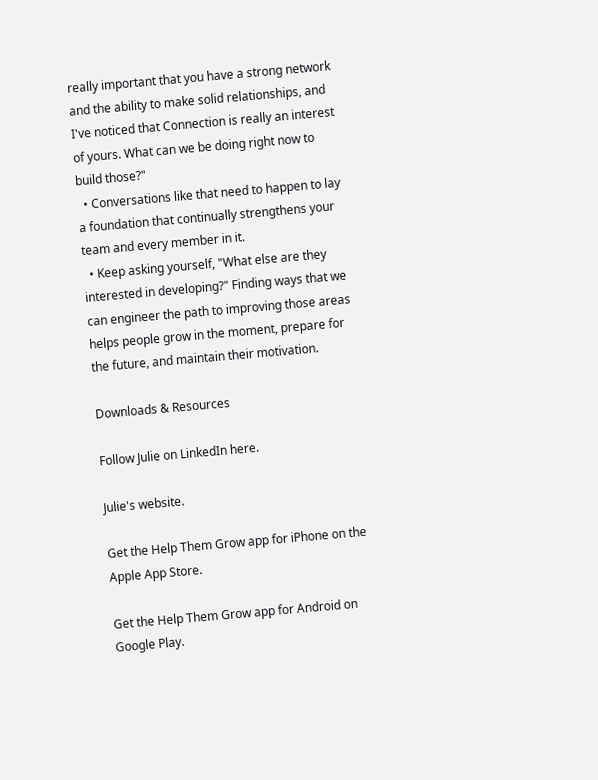really important that you have a strong network and the ability to make solid relationships, and I've noticed that Connection is really an interest of yours. What can we be doing right now to build those?"
  • Conversations like that need to happen to lay a foundation that continually strengthens your team and every member in it.
  • Keep asking yourself, "What else are they interested in developing?" Finding ways that we can engineer the path to improving those areas helps people grow in the moment, prepare for the future, and maintain their motivation.

Downloads & Resources

Follow Julie on LinkedIn here.

Julie's website.

Get the Help Them Grow app for iPhone on the Apple App Store.

Get the Help Them Grow app for Android on Google Play.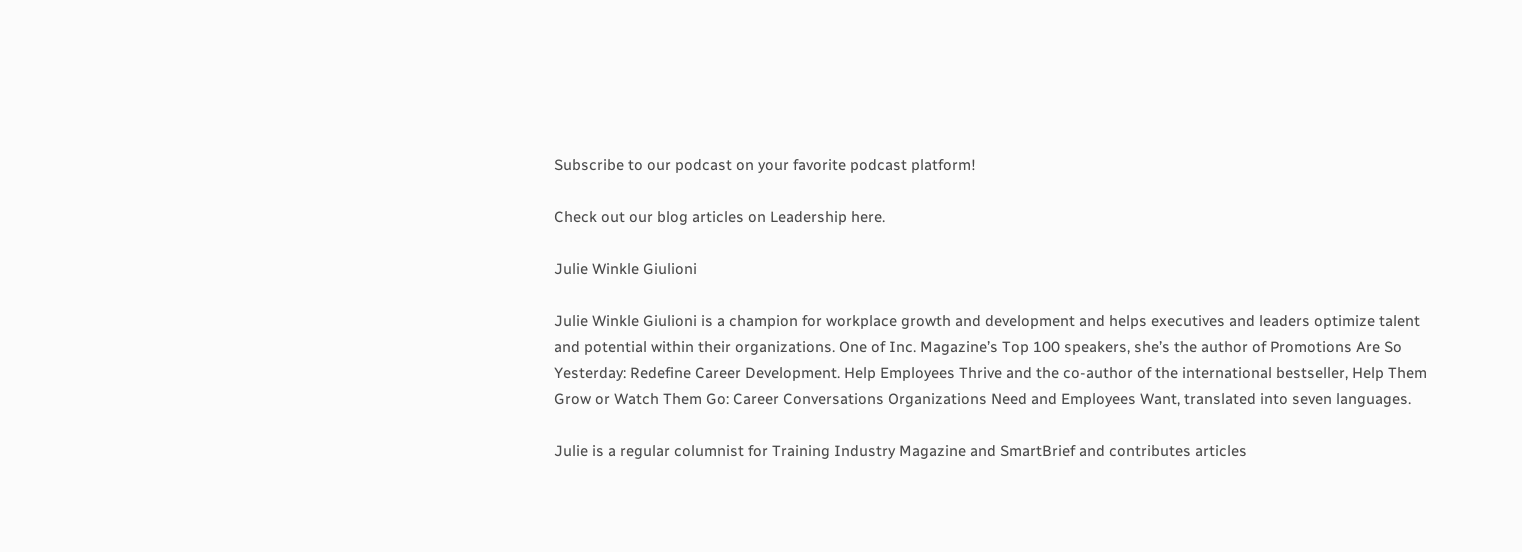Subscribe to our podcast on your favorite podcast platform!

Check out our blog articles on Leadership here.

Julie Winkle Giulioni

Julie Winkle Giulioni is a champion for workplace growth and development and helps executives and leaders optimize talent and potential within their organizations. One of Inc. Magazine’s Top 100 speakers, she’s the author of Promotions Are So Yesterday: Redefine Career Development. Help Employees Thrive and the co-author of the international bestseller, Help Them Grow or Watch Them Go: Career Conversations Organizations Need and Employees Want, translated into seven languages.

Julie is a regular columnist for Training Industry Magazine and SmartBrief and contributes articles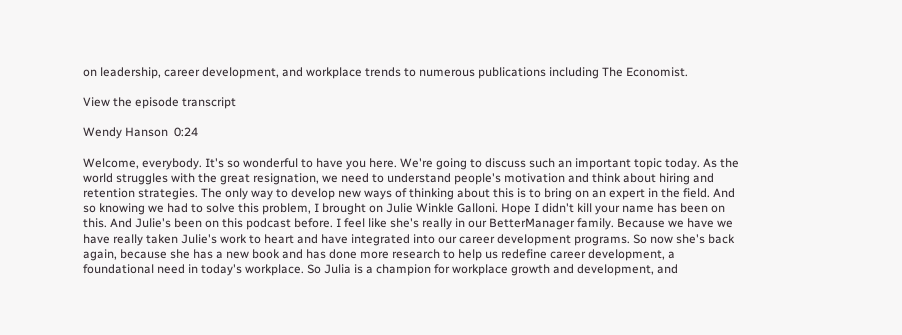on leadership, career development, and workplace trends to numerous publications including The Economist.

View the episode transcript

Wendy Hanson  0:24

Welcome, everybody. It's so wonderful to have you here. We're going to discuss such an important topic today. As the world struggles with the great resignation, we need to understand people's motivation and think about hiring and retention strategies. The only way to develop new ways of thinking about this is to bring on an expert in the field. And so knowing we had to solve this problem, I brought on Julie Winkle Galloni. Hope I didn't kill your name has been on this. And Julie's been on this podcast before. I feel like she's really in our BetterManager family. Because we have we have really taken Julie's work to heart and have integrated into our career development programs. So now she's back again, because she has a new book and has done more research to help us redefine career development, a foundational need in today's workplace. So Julia is a champion for workplace growth and development, and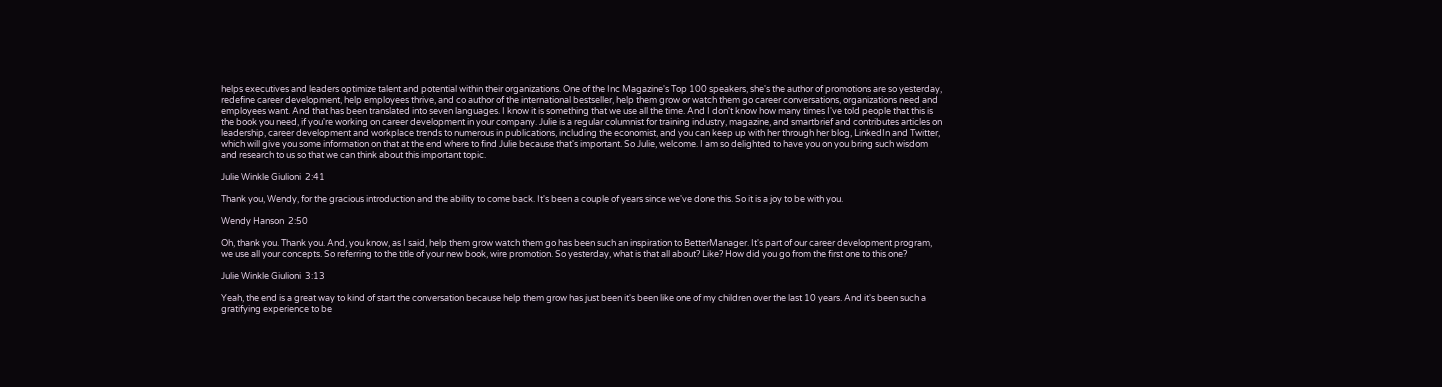helps executives and leaders optimize talent and potential within their organizations. One of the Inc Magazine's Top 100 speakers, she's the author of promotions are so yesterday, redefine career development, help employees thrive, and co author of the international bestseller, help them grow or watch them go career conversations, organizations need and employees want. And that has been translated into seven languages. I know it is something that we use all the time. And I don't know how many times I've told people that this is the book you need, if you're working on career development in your company. Julie is a regular columnist for training industry, magazine, and smartbrief and contributes articles on leadership, career development and workplace trends to numerous in publications, including the economist, and you can keep up with her through her blog, LinkedIn and Twitter, which will give you some information on that at the end where to find Julie because that's important. So Julie, welcome. I am so delighted to have you on you bring such wisdom and research to us so that we can think about this important topic.

Julie Winkle Giulioni  2:41

Thank you, Wendy, for the gracious introduction and the ability to come back. It's been a couple of years since we've done this. So it is a joy to be with you.

Wendy Hanson  2:50

Oh, thank you. Thank you. And, you know, as I said, help them grow watch them go has been such an inspiration to BetterManager. It's part of our career development program, we use all your concepts. So referring to the title of your new book, wire promotion. So yesterday, what is that all about? Like? How did you go from the first one to this one?

Julie Winkle Giulioni  3:13

Yeah, the end is a great way to kind of start the conversation because help them grow has just been it's been like one of my children over the last 10 years. And it's been such a gratifying experience to be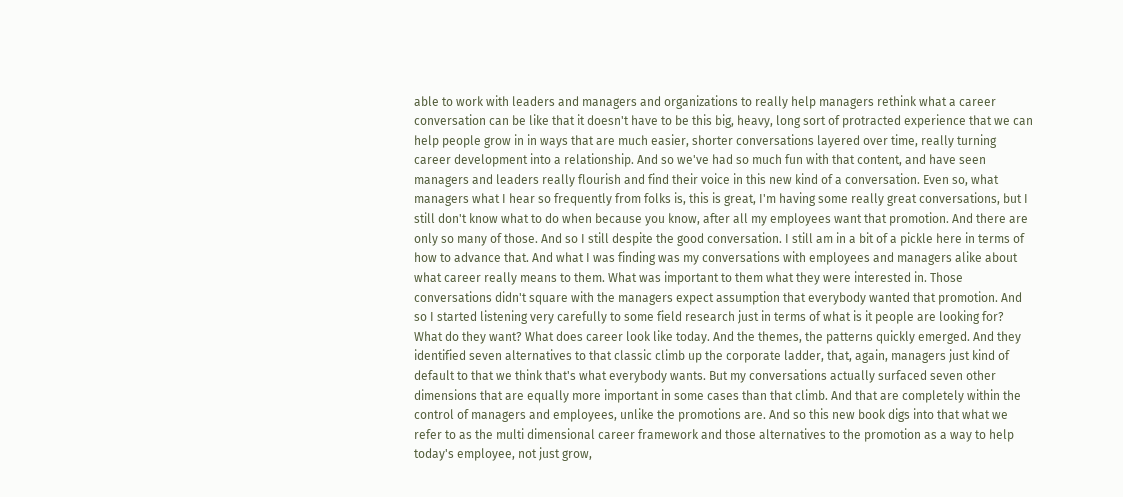able to work with leaders and managers and organizations to really help managers rethink what a career conversation can be like that it doesn't have to be this big, heavy, long sort of protracted experience that we can help people grow in in ways that are much easier, shorter conversations layered over time, really turning career development into a relationship. And so we've had so much fun with that content, and have seen managers and leaders really flourish and find their voice in this new kind of a conversation. Even so, what managers what I hear so frequently from folks is, this is great, I'm having some really great conversations, but I still don't know what to do when because you know, after all my employees want that promotion. And there are only so many of those. And so I still despite the good conversation. I still am in a bit of a pickle here in terms of how to advance that. And what I was finding was my conversations with employees and managers alike about what career really means to them. What was important to them what they were interested in. Those conversations didn't square with the managers expect assumption that everybody wanted that promotion. And so I started listening very carefully to some field research just in terms of what is it people are looking for? What do they want? What does career look like today. And the themes, the patterns quickly emerged. And they identified seven alternatives to that classic climb up the corporate ladder, that, again, managers just kind of default to that we think that's what everybody wants. But my conversations actually surfaced seven other dimensions that are equally more important in some cases than that climb. And that are completely within the control of managers and employees, unlike the promotions are. And so this new book digs into that what we refer to as the multi dimensional career framework and those alternatives to the promotion as a way to help today's employee, not just grow,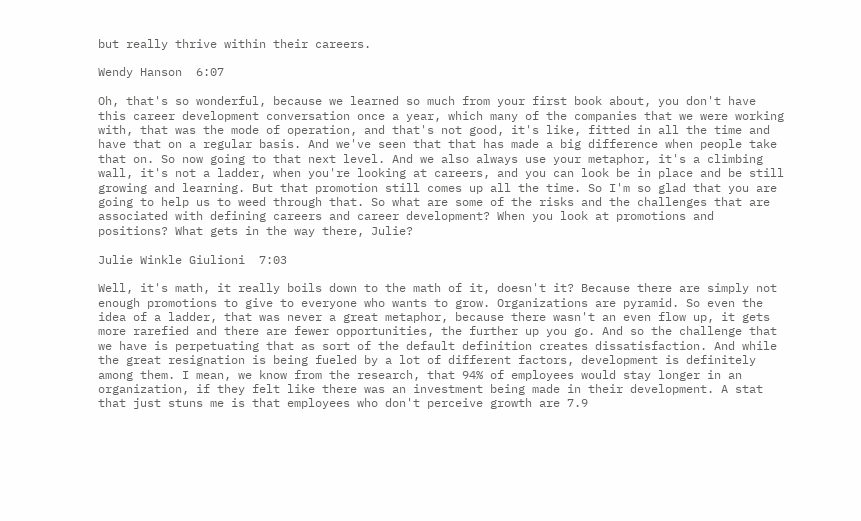but really thrive within their careers.

Wendy Hanson  6:07

Oh, that's so wonderful, because we learned so much from your first book about, you don't have this career development conversation once a year, which many of the companies that we were working with, that was the mode of operation, and that's not good, it's like, fitted in all the time and have that on a regular basis. And we've seen that that has made a big difference when people take that on. So now going to that next level. And we also always use your metaphor, it's a climbing wall, it's not a ladder, when you're looking at careers, and you can look be in place and be still growing and learning. But that promotion still comes up all the time. So I'm so glad that you are going to help us to weed through that. So what are some of the risks and the challenges that are associated with defining careers and career development? When you look at promotions and positions? What gets in the way there, Julie?

Julie Winkle Giulioni  7:03

Well, it's math, it really boils down to the math of it, doesn't it? Because there are simply not enough promotions to give to everyone who wants to grow. Organizations are pyramid. So even the idea of a ladder, that was never a great metaphor, because there wasn't an even flow up, it gets more rarefied and there are fewer opportunities, the further up you go. And so the challenge that we have is perpetuating that as sort of the default definition creates dissatisfaction. And while the great resignation is being fueled by a lot of different factors, development is definitely among them. I mean, we know from the research, that 94% of employees would stay longer in an organization, if they felt like there was an investment being made in their development. A stat that just stuns me is that employees who don't perceive growth are 7.9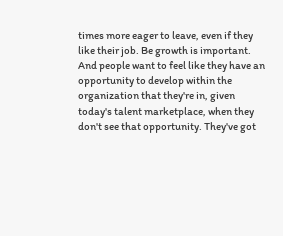times more eager to leave, even if they like their job. Be growth is important. And people want to feel like they have an opportunity to develop within the organization that they're in, given today's talent marketplace, when they don't see that opportunity. They've got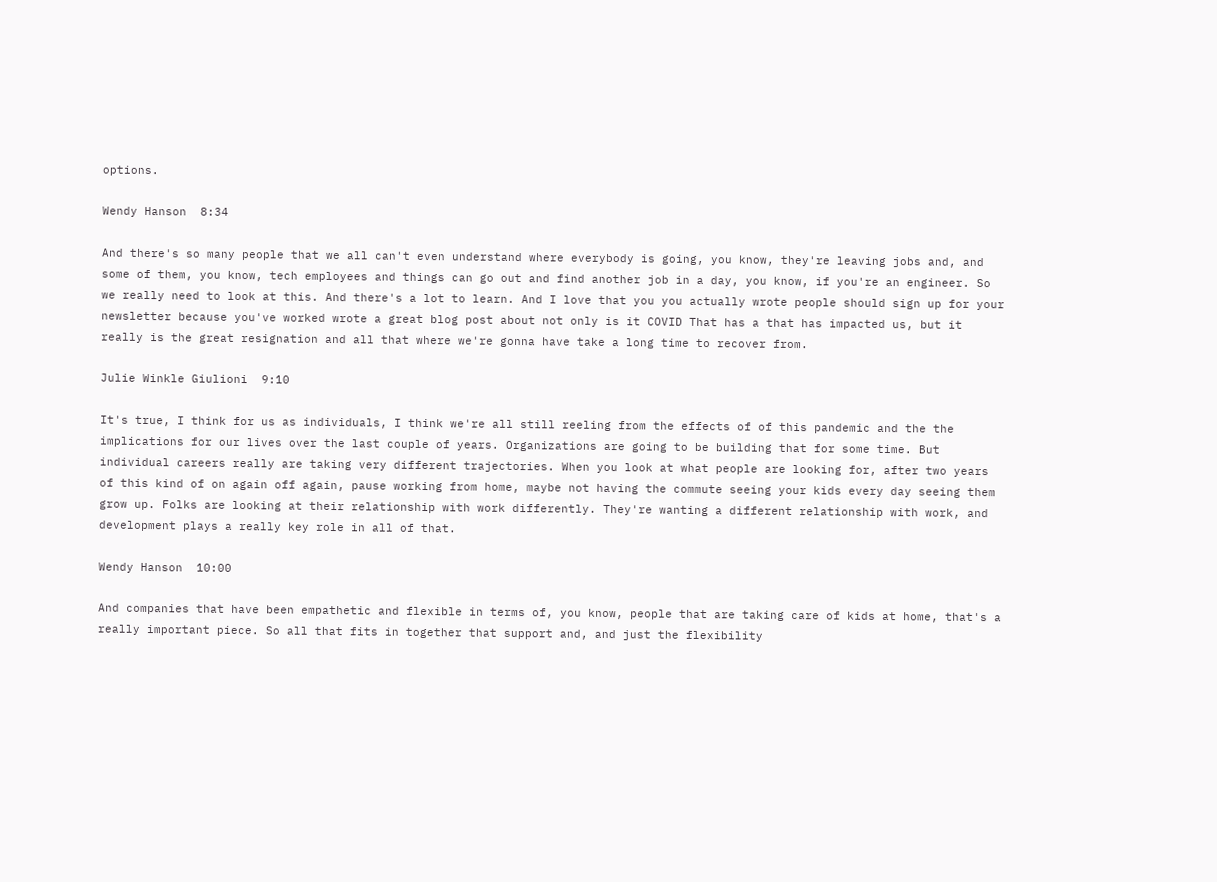options.

Wendy Hanson  8:34

And there's so many people that we all can't even understand where everybody is going, you know, they're leaving jobs and, and some of them, you know, tech employees and things can go out and find another job in a day, you know, if you're an engineer. So we really need to look at this. And there's a lot to learn. And I love that you you actually wrote people should sign up for your newsletter because you've worked wrote a great blog post about not only is it COVID That has a that has impacted us, but it really is the great resignation and all that where we're gonna have take a long time to recover from.

Julie Winkle Giulioni  9:10

It's true, I think for us as individuals, I think we're all still reeling from the effects of of this pandemic and the the implications for our lives over the last couple of years. Organizations are going to be building that for some time. But individual careers really are taking very different trajectories. When you look at what people are looking for, after two years of this kind of on again off again, pause working from home, maybe not having the commute seeing your kids every day seeing them grow up. Folks are looking at their relationship with work differently. They're wanting a different relationship with work, and development plays a really key role in all of that.

Wendy Hanson  10:00

And companies that have been empathetic and flexible in terms of, you know, people that are taking care of kids at home, that's a really important piece. So all that fits in together that support and, and just the flexibility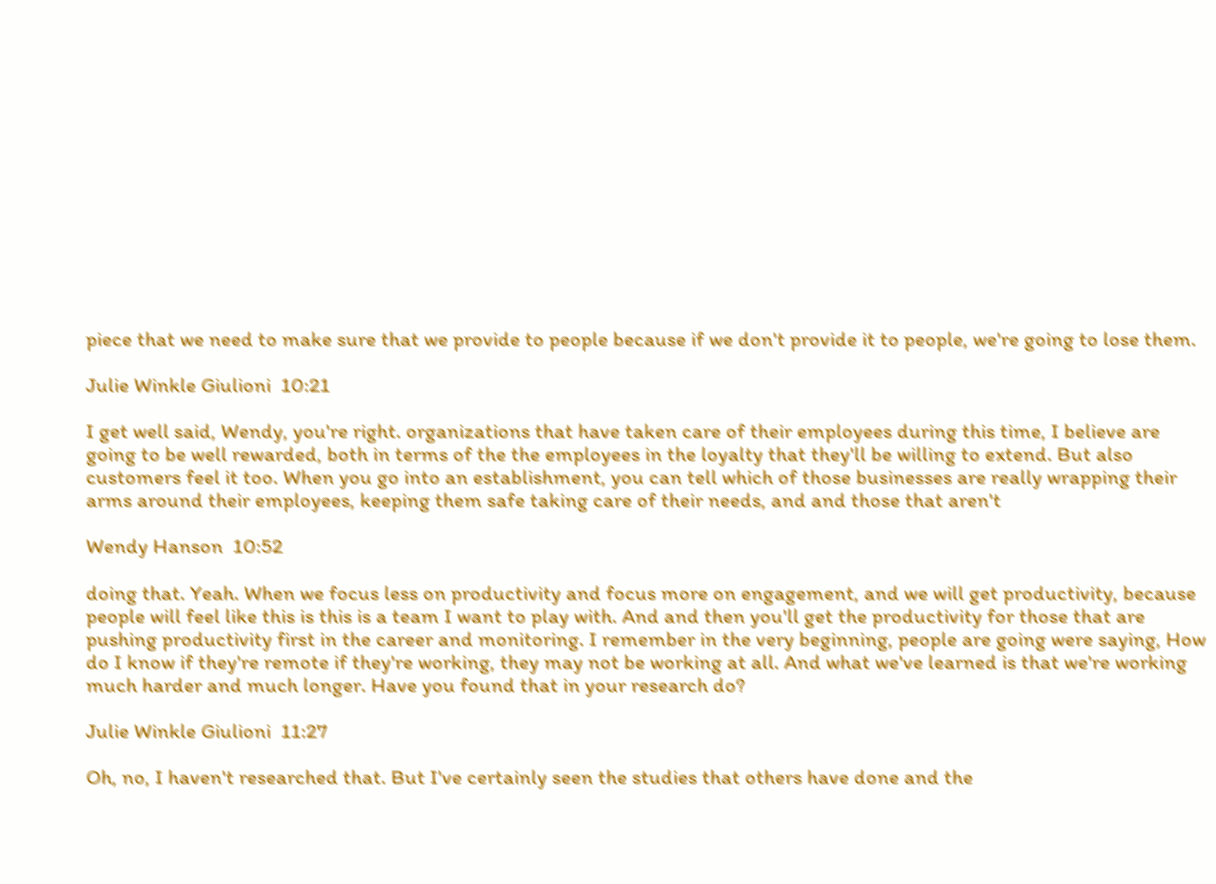piece that we need to make sure that we provide to people because if we don't provide it to people, we're going to lose them.

Julie Winkle Giulioni  10:21

I get well said, Wendy, you're right. organizations that have taken care of their employees during this time, I believe are going to be well rewarded, both in terms of the the employees in the loyalty that they'll be willing to extend. But also customers feel it too. When you go into an establishment, you can tell which of those businesses are really wrapping their arms around their employees, keeping them safe taking care of their needs, and and those that aren't

Wendy Hanson  10:52

doing that. Yeah. When we focus less on productivity and focus more on engagement, and we will get productivity, because people will feel like this is this is a team I want to play with. And and then you'll get the productivity for those that are pushing productivity first in the career and monitoring. I remember in the very beginning, people are going were saying, How do I know if they're remote if they're working, they may not be working at all. And what we've learned is that we're working much harder and much longer. Have you found that in your research do?

Julie Winkle Giulioni  11:27

Oh, no, I haven't researched that. But I've certainly seen the studies that others have done and the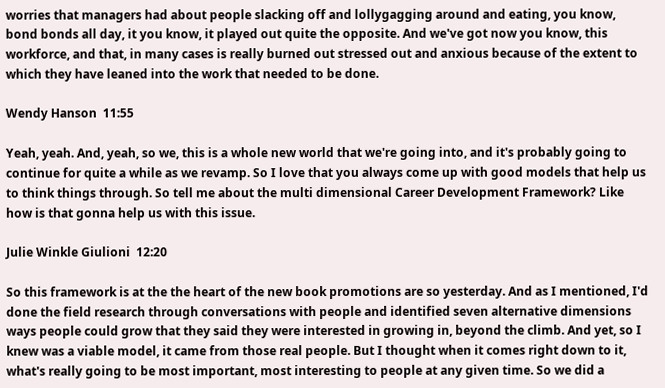worries that managers had about people slacking off and lollygagging around and eating, you know, bond bonds all day, it you know, it played out quite the opposite. And we've got now you know, this workforce, and that, in many cases is really burned out stressed out and anxious because of the extent to which they have leaned into the work that needed to be done.

Wendy Hanson  11:55

Yeah, yeah. And, yeah, so we, this is a whole new world that we're going into, and it's probably going to continue for quite a while as we revamp. So I love that you always come up with good models that help us to think things through. So tell me about the multi dimensional Career Development Framework? Like how is that gonna help us with this issue.

Julie Winkle Giulioni  12:20

So this framework is at the the heart of the new book promotions are so yesterday. And as I mentioned, I'd done the field research through conversations with people and identified seven alternative dimensions ways people could grow that they said they were interested in growing in, beyond the climb. And yet, so I knew was a viable model, it came from those real people. But I thought when it comes right down to it, what's really going to be most important, most interesting to people at any given time. So we did a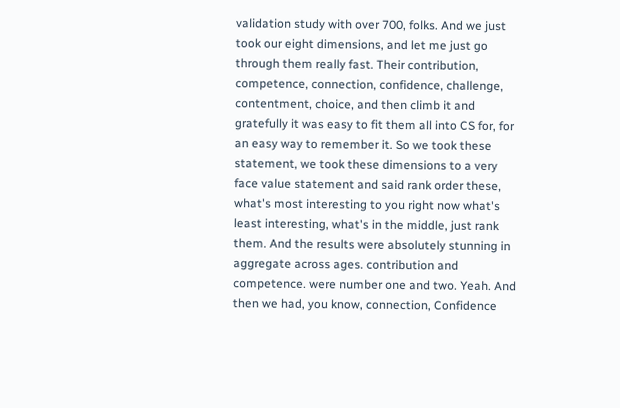validation study with over 700, folks. And we just took our eight dimensions, and let me just go through them really fast. Their contribution, competence, connection, confidence, challenge, contentment, choice, and then climb it and gratefully it was easy to fit them all into CS for, for an easy way to remember it. So we took these statement, we took these dimensions to a very face value statement and said rank order these, what's most interesting to you right now what's least interesting, what's in the middle, just rank them. And the results were absolutely stunning in aggregate across ages. contribution and competence. were number one and two. Yeah. And then we had, you know, connection, Confidence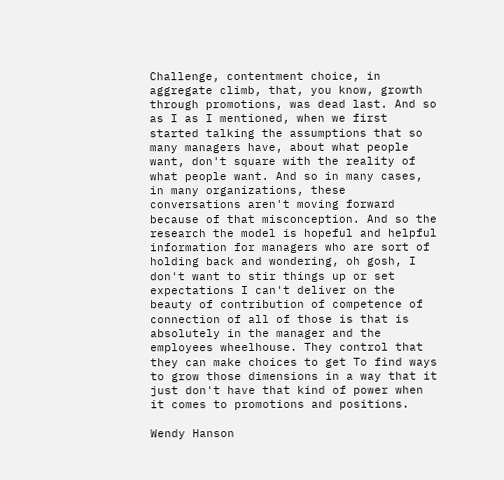Challenge, contentment choice, in aggregate climb, that, you know, growth through promotions, was dead last. And so as I as I mentioned, when we first started talking the assumptions that so many managers have, about what people want, don't square with the reality of what people want. And so in many cases, in many organizations, these conversations aren't moving forward because of that misconception. And so the research the model is hopeful and helpful information for managers who are sort of holding back and wondering, oh gosh, I don't want to stir things up or set expectations I can't deliver on the beauty of contribution of competence of connection of all of those is that is absolutely in the manager and the employees wheelhouse. They control that they can make choices to get To find ways to grow those dimensions in a way that it just don't have that kind of power when it comes to promotions and positions.

Wendy Hanson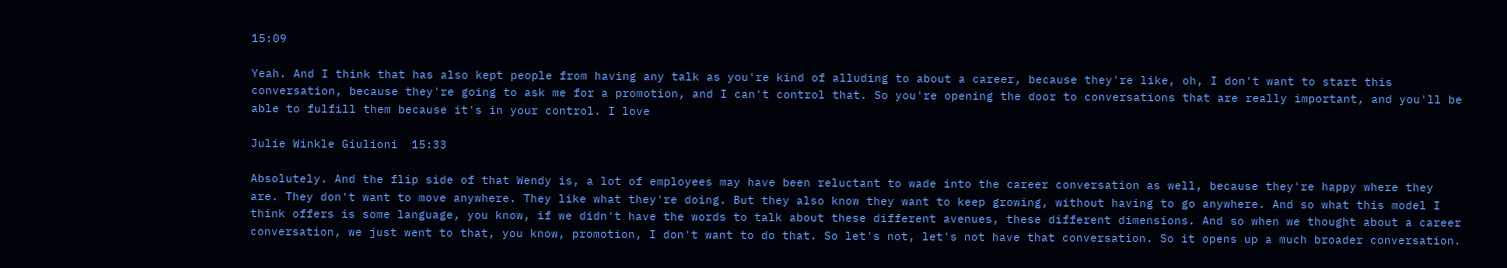15:09

Yeah. And I think that has also kept people from having any talk as you're kind of alluding to about a career, because they're like, oh, I don't want to start this conversation, because they're going to ask me for a promotion, and I can't control that. So you're opening the door to conversations that are really important, and you'll be able to fulfill them because it's in your control. I love

Julie Winkle Giulioni  15:33

Absolutely. And the flip side of that Wendy is, a lot of employees may have been reluctant to wade into the career conversation as well, because they're happy where they are. They don't want to move anywhere. They like what they're doing. But they also know they want to keep growing, without having to go anywhere. And so what this model I think offers is some language, you know, if we didn't have the words to talk about these different avenues, these different dimensions. And so when we thought about a career conversation, we just went to that, you know, promotion, I don't want to do that. So let's not, let's not have that conversation. So it opens up a much broader conversation.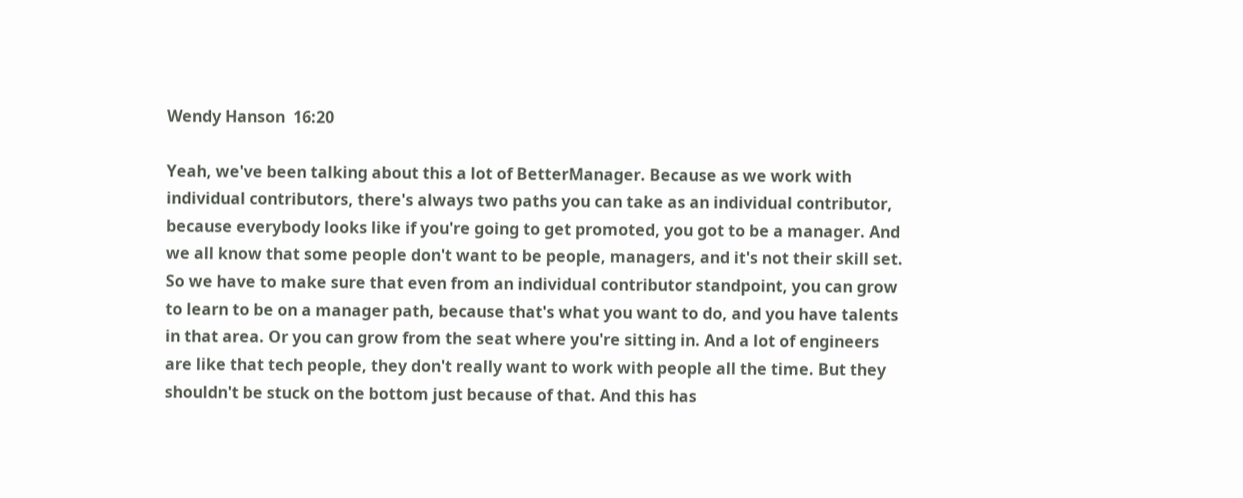Wendy Hanson  16:20

Yeah, we've been talking about this a lot of BetterManager. Because as we work with individual contributors, there's always two paths you can take as an individual contributor, because everybody looks like if you're going to get promoted, you got to be a manager. And we all know that some people don't want to be people, managers, and it's not their skill set. So we have to make sure that even from an individual contributor standpoint, you can grow to learn to be on a manager path, because that's what you want to do, and you have talents in that area. Or you can grow from the seat where you're sitting in. And a lot of engineers are like that tech people, they don't really want to work with people all the time. But they shouldn't be stuck on the bottom just because of that. And this has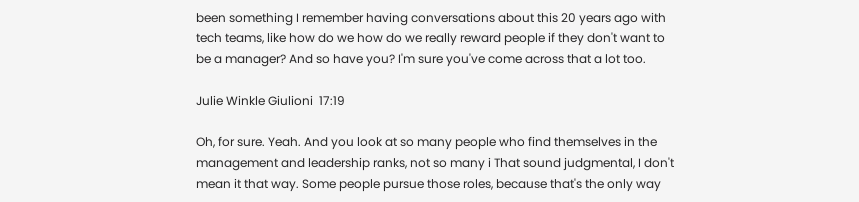been something I remember having conversations about this 20 years ago with tech teams, like how do we how do we really reward people if they don't want to be a manager? And so have you? I'm sure you've come across that a lot too.

Julie Winkle Giulioni  17:19

Oh, for sure. Yeah. And you look at so many people who find themselves in the management and leadership ranks, not so many i That sound judgmental, I don't mean it that way. Some people pursue those roles, because that's the only way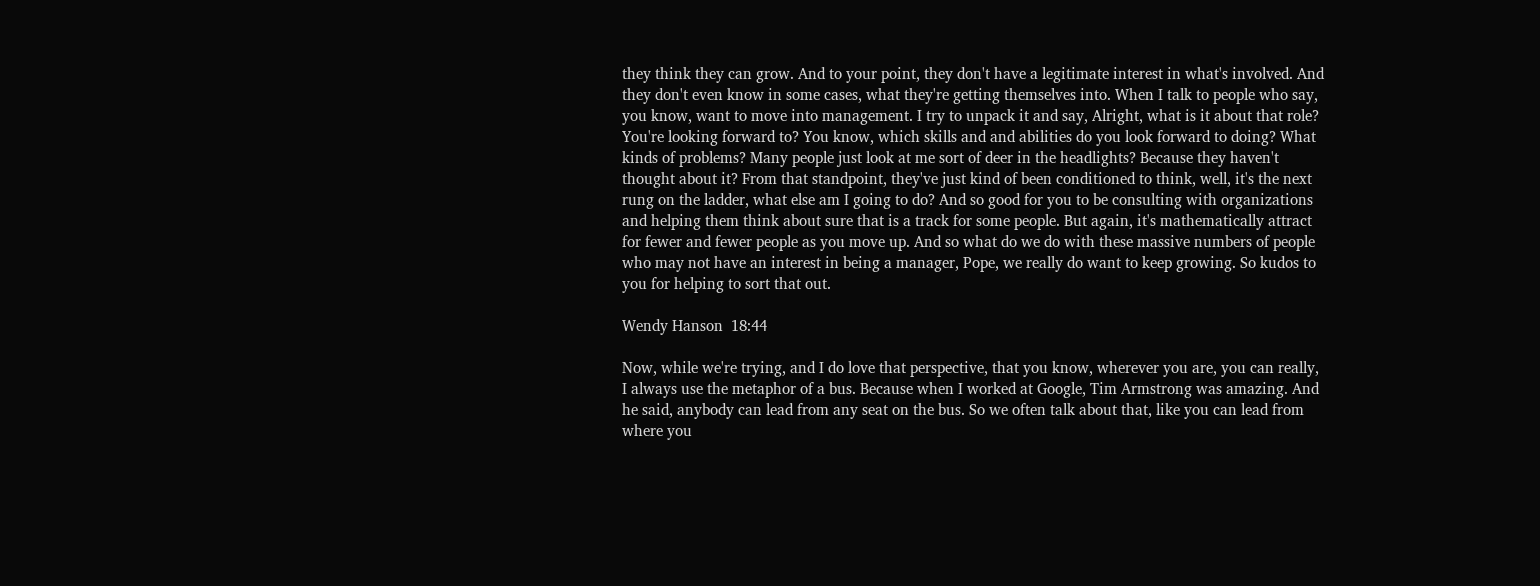they think they can grow. And to your point, they don't have a legitimate interest in what's involved. And they don't even know in some cases, what they're getting themselves into. When I talk to people who say, you know, want to move into management. I try to unpack it and say, Alright, what is it about that role? You're looking forward to? You know, which skills and and abilities do you look forward to doing? What kinds of problems? Many people just look at me sort of deer in the headlights? Because they haven't thought about it? From that standpoint, they've just kind of been conditioned to think, well, it's the next rung on the ladder, what else am I going to do? And so good for you to be consulting with organizations and helping them think about sure that is a track for some people. But again, it's mathematically attract for fewer and fewer people as you move up. And so what do we do with these massive numbers of people who may not have an interest in being a manager, Pope, we really do want to keep growing. So kudos to you for helping to sort that out.

Wendy Hanson  18:44

Now, while we're trying, and I do love that perspective, that you know, wherever you are, you can really, I always use the metaphor of a bus. Because when I worked at Google, Tim Armstrong was amazing. And he said, anybody can lead from any seat on the bus. So we often talk about that, like you can lead from where you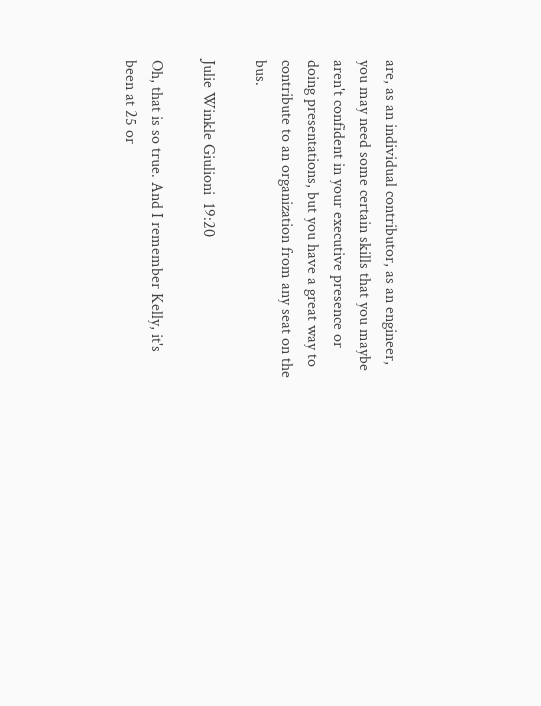are, as an individual contributor, as an engineer, you may need some certain skills that you maybe aren't confident in your executive presence or doing presentations, but you have a great way to contribute to an organization from any seat on the bus.

Julie Winkle Giulioni  19:20

Oh, that is so true. And I remember Kelly, it's been at 25 or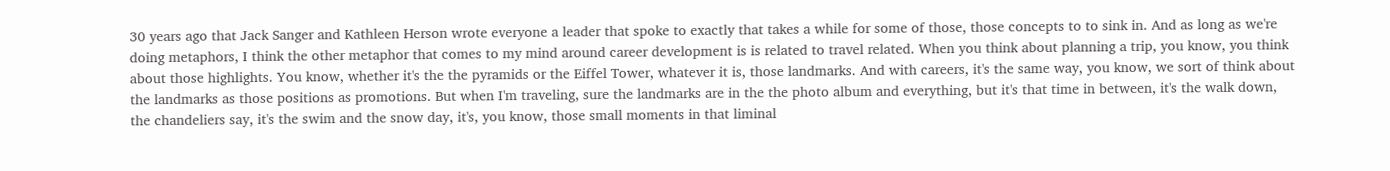30 years ago that Jack Sanger and Kathleen Herson wrote everyone a leader that spoke to exactly that takes a while for some of those, those concepts to to sink in. And as long as we're doing metaphors, I think the other metaphor that comes to my mind around career development is is related to travel related. When you think about planning a trip, you know, you think about those highlights. You know, whether it's the the pyramids or the Eiffel Tower, whatever it is, those landmarks. And with careers, it's the same way, you know, we sort of think about the landmarks as those positions as promotions. But when I'm traveling, sure the landmarks are in the the photo album and everything, but it's that time in between, it's the walk down, the chandeliers say, it's the swim and the snow day, it's, you know, those small moments in that liminal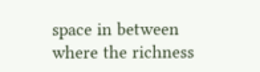space in between where the richness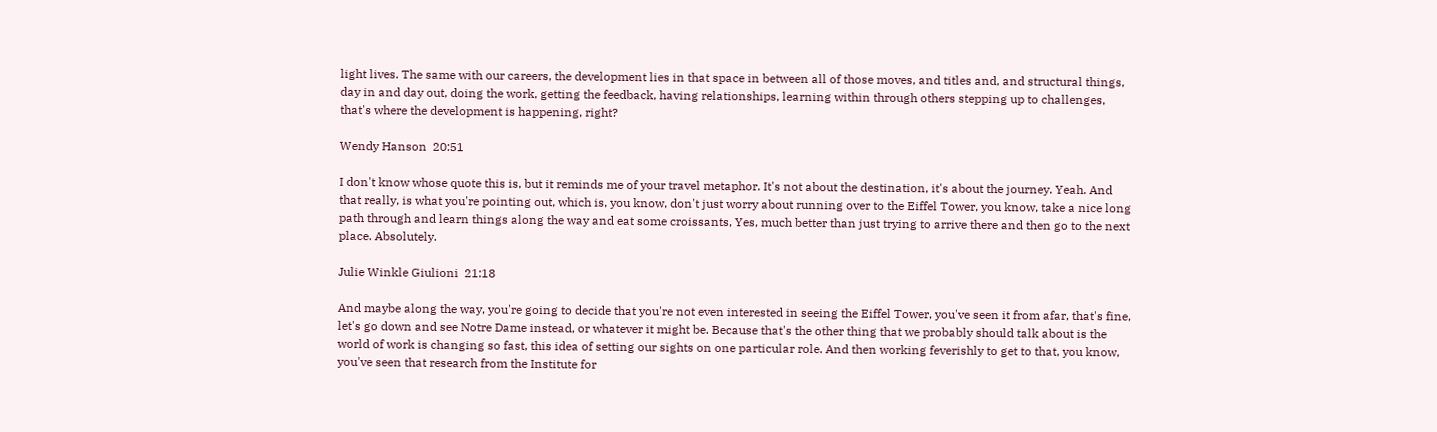light lives. The same with our careers, the development lies in that space in between all of those moves, and titles and, and structural things, day in and day out, doing the work, getting the feedback, having relationships, learning within through others stepping up to challenges, that's where the development is happening, right?

Wendy Hanson  20:51

I don't know whose quote this is, but it reminds me of your travel metaphor. It's not about the destination, it's about the journey. Yeah. And that really, is what you're pointing out, which is, you know, don't just worry about running over to the Eiffel Tower, you know, take a nice long path through and learn things along the way and eat some croissants, Yes, much better than just trying to arrive there and then go to the next place. Absolutely.

Julie Winkle Giulioni  21:18

And maybe along the way, you're going to decide that you're not even interested in seeing the Eiffel Tower, you've seen it from afar, that's fine, let's go down and see Notre Dame instead, or whatever it might be. Because that's the other thing that we probably should talk about is the world of work is changing so fast, this idea of setting our sights on one particular role. And then working feverishly to get to that, you know, you've seen that research from the Institute for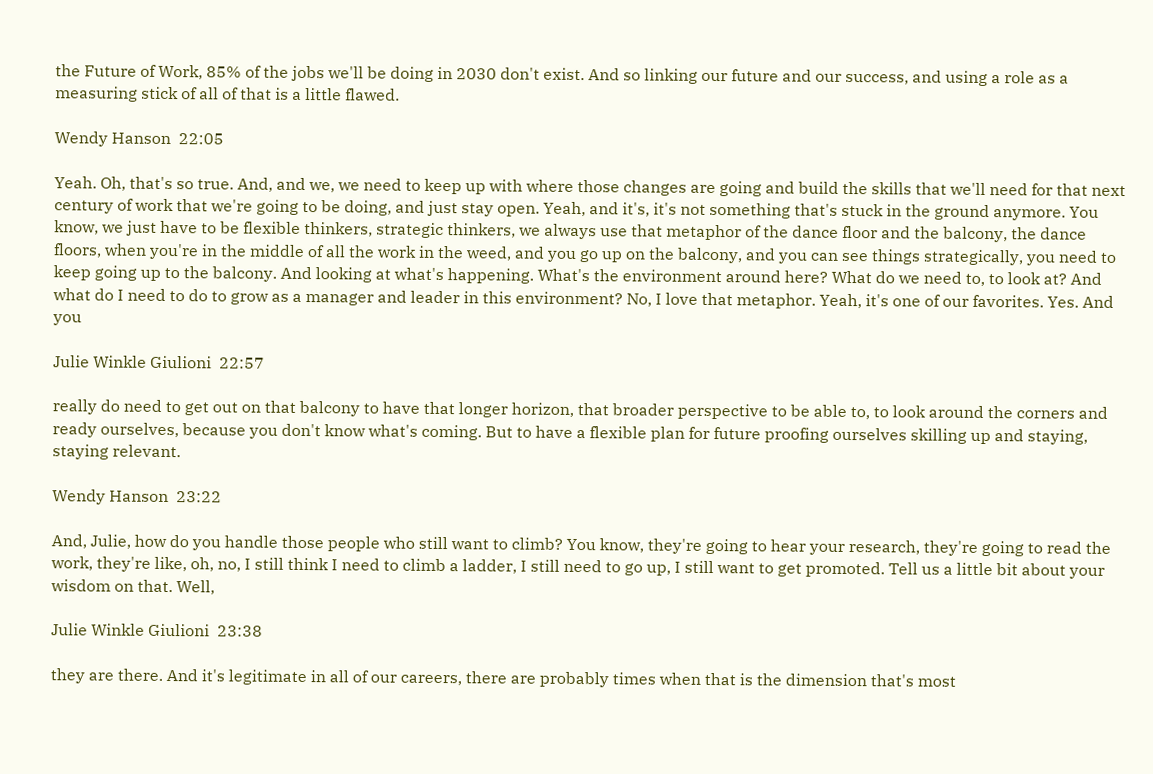the Future of Work, 85% of the jobs we'll be doing in 2030 don't exist. And so linking our future and our success, and using a role as a measuring stick of all of that is a little flawed.

Wendy Hanson  22:05

Yeah. Oh, that's so true. And, and we, we need to keep up with where those changes are going and build the skills that we'll need for that next century of work that we're going to be doing, and just stay open. Yeah, and it's, it's not something that's stuck in the ground anymore. You know, we just have to be flexible thinkers, strategic thinkers, we always use that metaphor of the dance floor and the balcony, the dance floors, when you're in the middle of all the work in the weed, and you go up on the balcony, and you can see things strategically, you need to keep going up to the balcony. And looking at what's happening. What's the environment around here? What do we need to, to look at? And what do I need to do to grow as a manager and leader in this environment? No, I love that metaphor. Yeah, it's one of our favorites. Yes. And you

Julie Winkle Giulioni  22:57

really do need to get out on that balcony to have that longer horizon, that broader perspective to be able to, to look around the corners and ready ourselves, because you don't know what's coming. But to have a flexible plan for future proofing ourselves skilling up and staying, staying relevant.

Wendy Hanson  23:22

And, Julie, how do you handle those people who still want to climb? You know, they're going to hear your research, they're going to read the work, they're like, oh, no, I still think I need to climb a ladder, I still need to go up, I still want to get promoted. Tell us a little bit about your wisdom on that. Well,

Julie Winkle Giulioni  23:38

they are there. And it's legitimate in all of our careers, there are probably times when that is the dimension that's most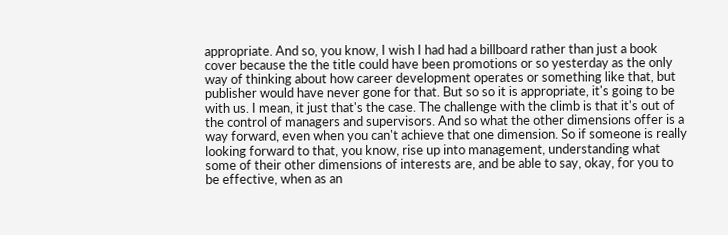appropriate. And so, you know, I wish I had had a billboard rather than just a book cover because the the title could have been promotions or so yesterday as the only way of thinking about how career development operates or something like that, but publisher would have never gone for that. But so so it is appropriate, it's going to be with us. I mean, it just that's the case. The challenge with the climb is that it's out of the control of managers and supervisors. And so what the other dimensions offer is a way forward, even when you can't achieve that one dimension. So if someone is really looking forward to that, you know, rise up into management, understanding what some of their other dimensions of interests are, and be able to say, okay, for you to be effective, when as an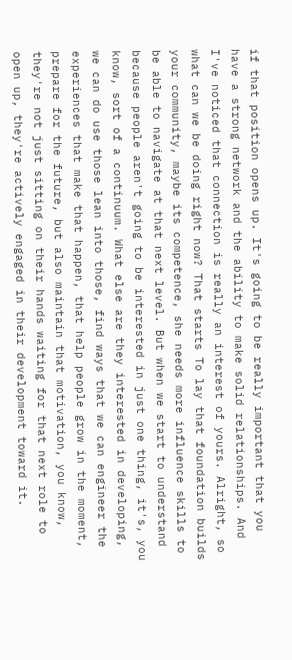if that position opens up. It's going to be really important that you have a strong network and the ability to make solid relationships. And I've noticed that connection is really an interest of yours. Alright, so what can we be doing right now? That starts To lay that foundation builds your community, maybe its competence, she needs more influence skills to be able to navigate at that next level. But when we start to understand because people aren't going to be interested in just one thing, it's, you know, sort of a continuum. What else are they interested in developing, we can do use those lean into those, find ways that we can engineer the experiences that make that happen, that help people grow in the moment, prepare for the future, but also maintain that motivation, you know, they're not just sitting on their hands waiting for that next role to open up, they're actively engaged in their development toward it.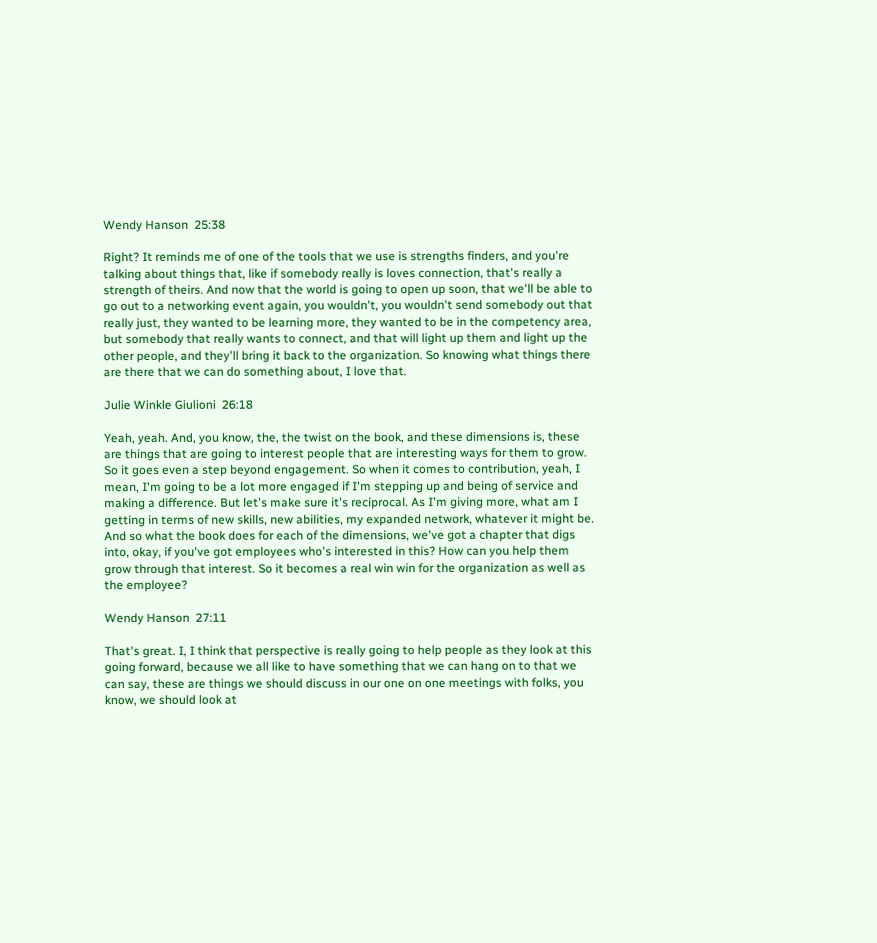Wendy Hanson  25:38

Right? It reminds me of one of the tools that we use is strengths finders, and you're talking about things that, like if somebody really is loves connection, that's really a strength of theirs. And now that the world is going to open up soon, that we'll be able to go out to a networking event again, you wouldn't, you wouldn't send somebody out that really just, they wanted to be learning more, they wanted to be in the competency area, but somebody that really wants to connect, and that will light up them and light up the other people, and they'll bring it back to the organization. So knowing what things there are there that we can do something about, I love that.

Julie Winkle Giulioni  26:18

Yeah, yeah. And, you know, the, the twist on the book, and these dimensions is, these are things that are going to interest people that are interesting ways for them to grow. So it goes even a step beyond engagement. So when it comes to contribution, yeah, I mean, I'm going to be a lot more engaged if I'm stepping up and being of service and making a difference. But let's make sure it's reciprocal. As I'm giving more, what am I getting in terms of new skills, new abilities, my expanded network, whatever it might be. And so what the book does for each of the dimensions, we've got a chapter that digs into, okay, if you've got employees who's interested in this? How can you help them grow through that interest. So it becomes a real win win for the organization as well as the employee?

Wendy Hanson  27:11

That's great. I, I think that perspective is really going to help people as they look at this going forward, because we all like to have something that we can hang on to that we can say, these are things we should discuss in our one on one meetings with folks, you know, we should look at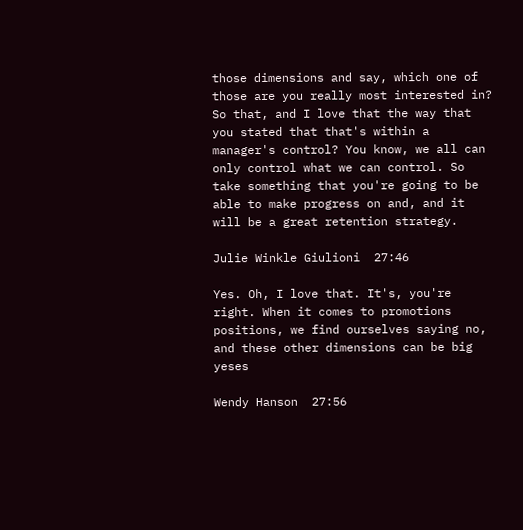those dimensions and say, which one of those are you really most interested in? So that, and I love that the way that you stated that that's within a manager's control? You know, we all can only control what we can control. So take something that you're going to be able to make progress on and, and it will be a great retention strategy.

Julie Winkle Giulioni  27:46

Yes. Oh, I love that. It's, you're right. When it comes to promotions positions, we find ourselves saying no, and these other dimensions can be big yeses

Wendy Hanson  27:56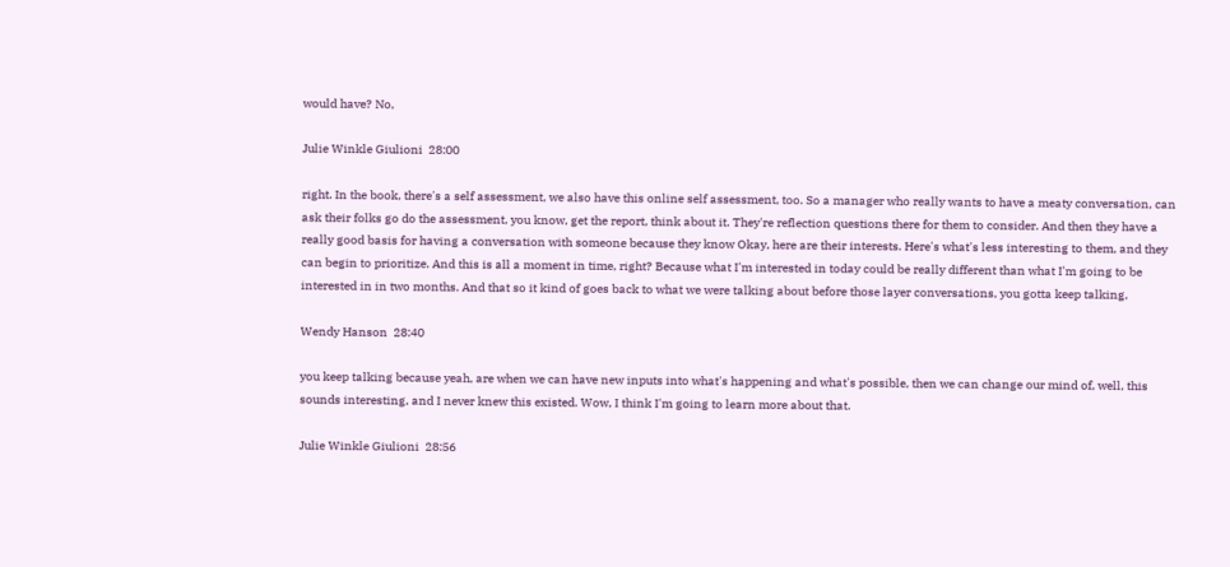would have? No,

Julie Winkle Giulioni  28:00

right. In the book, there's a self assessment, we also have this online self assessment, too. So a manager who really wants to have a meaty conversation, can ask their folks go do the assessment, you know, get the report, think about it. They're reflection questions there for them to consider. And then they have a really good basis for having a conversation with someone because they know Okay, here are their interests. Here's what's less interesting to them, and they can begin to prioritize. And this is all a moment in time, right? Because what I'm interested in today could be really different than what I'm going to be interested in in two months. And that so it kind of goes back to what we were talking about before those layer conversations, you gotta keep talking,

Wendy Hanson  28:40

you keep talking because yeah, are when we can have new inputs into what's happening and what's possible, then we can change our mind of, well, this sounds interesting, and I never knew this existed. Wow, I think I'm going to learn more about that.

Julie Winkle Giulioni  28:56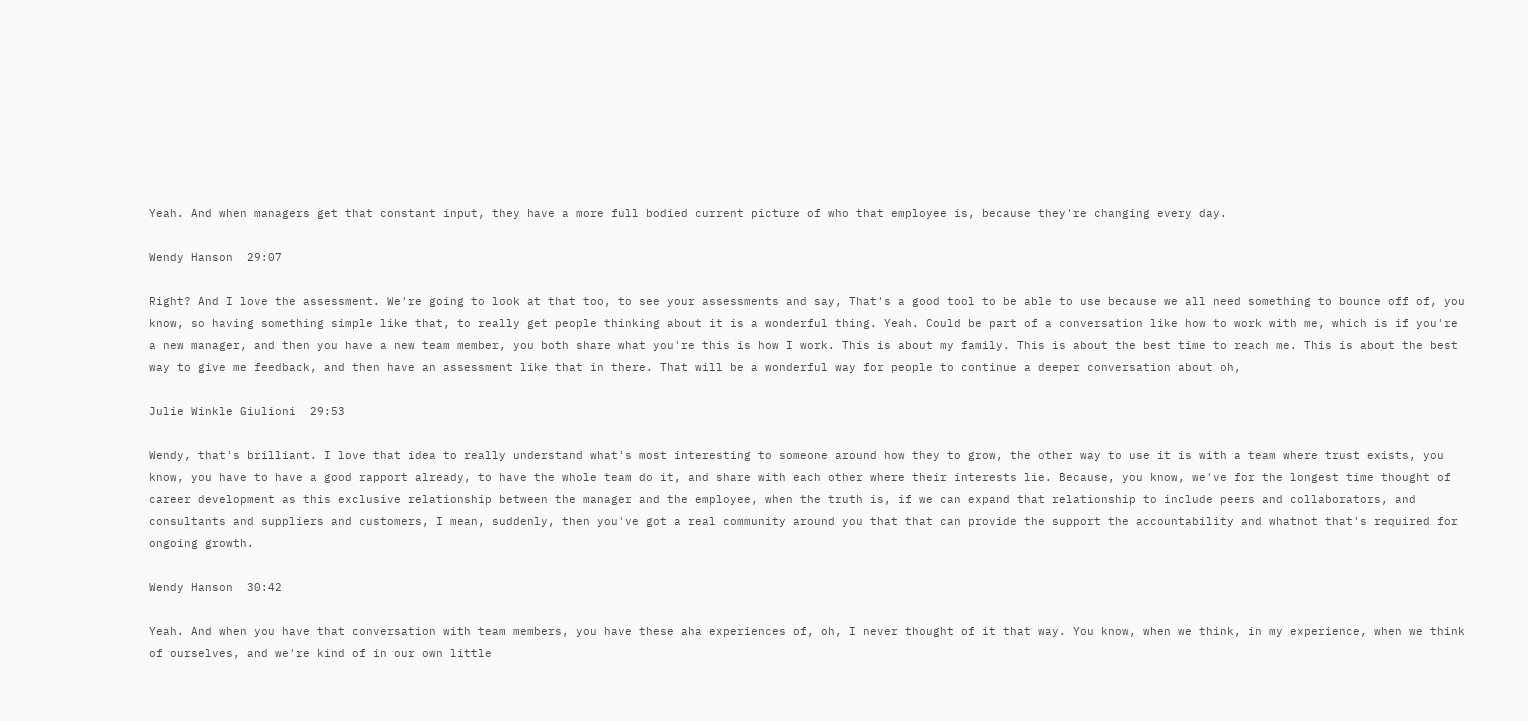Yeah. And when managers get that constant input, they have a more full bodied current picture of who that employee is, because they're changing every day.

Wendy Hanson  29:07

Right? And I love the assessment. We're going to look at that too, to see your assessments and say, That's a good tool to be able to use because we all need something to bounce off of, you know, so having something simple like that, to really get people thinking about it is a wonderful thing. Yeah. Could be part of a conversation like how to work with me, which is if you're a new manager, and then you have a new team member, you both share what you're this is how I work. This is about my family. This is about the best time to reach me. This is about the best way to give me feedback, and then have an assessment like that in there. That will be a wonderful way for people to continue a deeper conversation about oh,

Julie Winkle Giulioni  29:53

Wendy, that's brilliant. I love that idea to really understand what's most interesting to someone around how they to grow, the other way to use it is with a team where trust exists, you know, you have to have a good rapport already, to have the whole team do it, and share with each other where their interests lie. Because, you know, we've for the longest time thought of career development as this exclusive relationship between the manager and the employee, when the truth is, if we can expand that relationship to include peers and collaborators, and consultants and suppliers and customers, I mean, suddenly, then you've got a real community around you that that can provide the support the accountability and whatnot that's required for ongoing growth.

Wendy Hanson  30:42

Yeah. And when you have that conversation with team members, you have these aha experiences of, oh, I never thought of it that way. You know, when we think, in my experience, when we think of ourselves, and we're kind of in our own little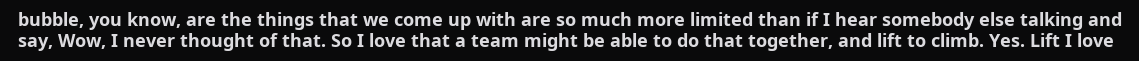bubble, you know, are the things that we come up with are so much more limited than if I hear somebody else talking and say, Wow, I never thought of that. So I love that a team might be able to do that together, and lift to climb. Yes. Lift I love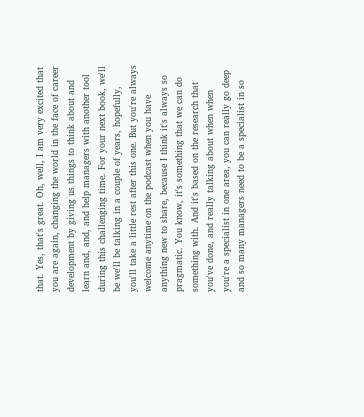that. Yes, that's great. Oh, well, I am very excited that you are again, changing the world in the face of career development by giving us things to think about and learn and, and, and help managers with another tool during this challenging time. For your next book, we'll be we'll be talking in a couple of years, hopefully, you'll take a little rest after this one. But you're always welcome anytime on the podcast when you have anything new to share, because I think it's always so pragmatic. You know, it's something that we can do something with. And it's based on the research that you've done, and really talking about when when you're a specialist in one area, you can really go deep and so many managers need to be a specialist in so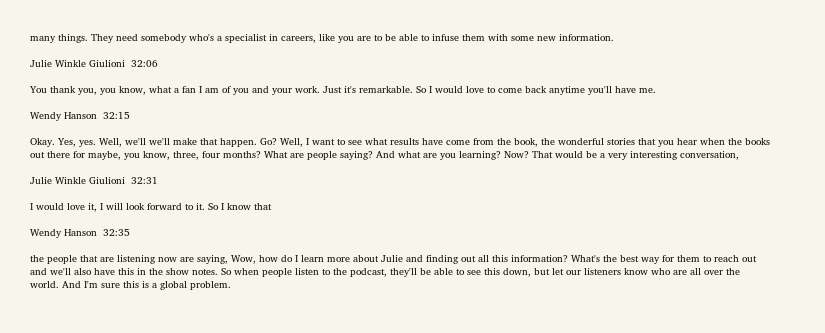many things. They need somebody who's a specialist in careers, like you are to be able to infuse them with some new information.

Julie Winkle Giulioni  32:06

You thank you, you know, what a fan I am of you and your work. Just it's remarkable. So I would love to come back anytime you'll have me.

Wendy Hanson  32:15

Okay. Yes, yes. Well, we'll we'll make that happen. Go? Well, I want to see what results have come from the book, the wonderful stories that you hear when the books out there for maybe, you know, three, four months? What are people saying? And what are you learning? Now? That would be a very interesting conversation,

Julie Winkle Giulioni  32:31

I would love it, I will look forward to it. So I know that

Wendy Hanson  32:35

the people that are listening now are saying, Wow, how do I learn more about Julie and finding out all this information? What's the best way for them to reach out and we'll also have this in the show notes. So when people listen to the podcast, they'll be able to see this down, but let our listeners know who are all over the world. And I'm sure this is a global problem.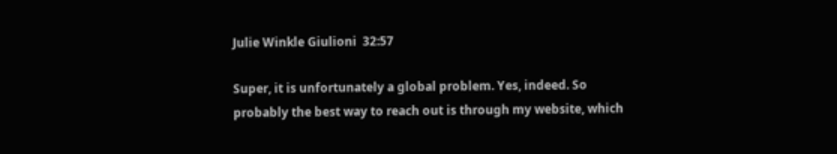Julie Winkle Giulioni  32:57

Super, it is unfortunately a global problem. Yes, indeed. So probably the best way to reach out is through my website, which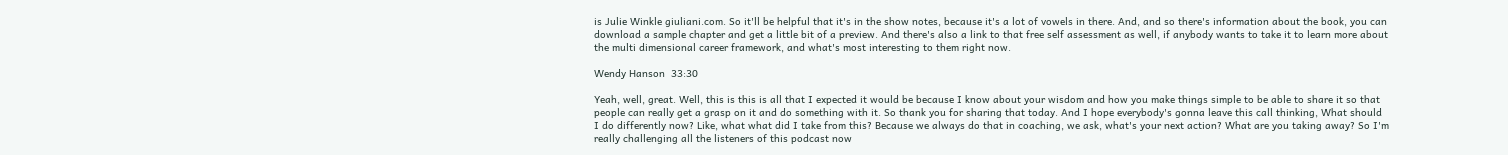is Julie Winkle giuliani.com. So it'll be helpful that it's in the show notes, because it's a lot of vowels in there. And, and so there's information about the book, you can download a sample chapter and get a little bit of a preview. And there's also a link to that free self assessment as well, if anybody wants to take it to learn more about the multi dimensional career framework, and what's most interesting to them right now.

Wendy Hanson  33:30

Yeah, well, great. Well, this is this is all that I expected it would be because I know about your wisdom and how you make things simple to be able to share it so that people can really get a grasp on it and do something with it. So thank you for sharing that today. And I hope everybody's gonna leave this call thinking, What should I do differently now? Like, what what did I take from this? Because we always do that in coaching, we ask, what's your next action? What are you taking away? So I'm really challenging all the listeners of this podcast now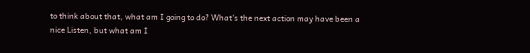to think about that, what am I going to do? What's the next action may have been a nice Listen, but what am I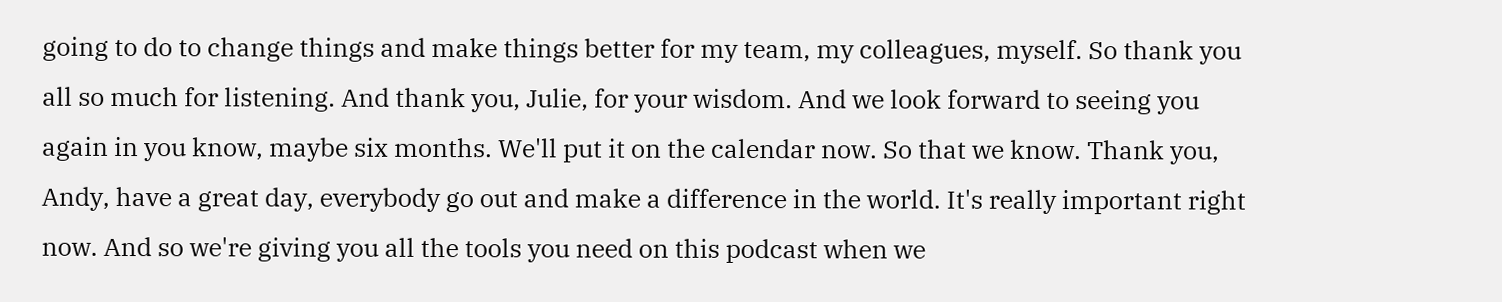going to do to change things and make things better for my team, my colleagues, myself. So thank you all so much for listening. And thank you, Julie, for your wisdom. And we look forward to seeing you again in you know, maybe six months. We'll put it on the calendar now. So that we know. Thank you, Andy, have a great day, everybody go out and make a difference in the world. It's really important right now. And so we're giving you all the tools you need on this podcast when we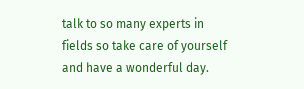talk to so many experts in fields so take care of yourself and have a wonderful day.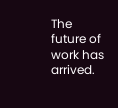The future of work has arrived.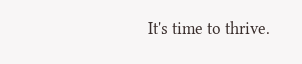It's time to thrive.